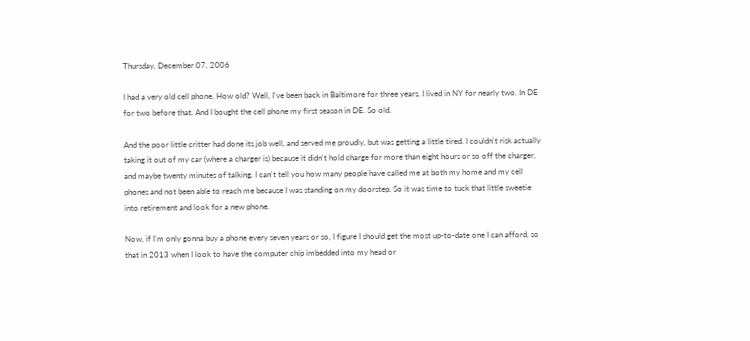Thursday, December 07, 2006

I had a very old cell phone. How old? Well, I've been back in Baltimore for three years. I lived in NY for nearly two. In DE for two before that. And I bought the cell phone my first season in DE. So old.

And the poor little critter had done its job well, and served me proudly, but was getting a little tired. I couldn't risk actually taking it out of my car (where a charger is) because it didn't hold charge for more than eight hours or so off the charger, and maybe twenty minutes of talking. I can't tell you how many people have called me at both my home and my cell phones and not been able to reach me because I was standing on my doorstep. So it was time to tuck that little sweetie into retirement and look for a new phone.

Now, if I'm only gonna buy a phone every seven years or so, I figure I should get the most up-to-date one I can afford, so that in 2013 when I look to have the computer chip imbedded into my head or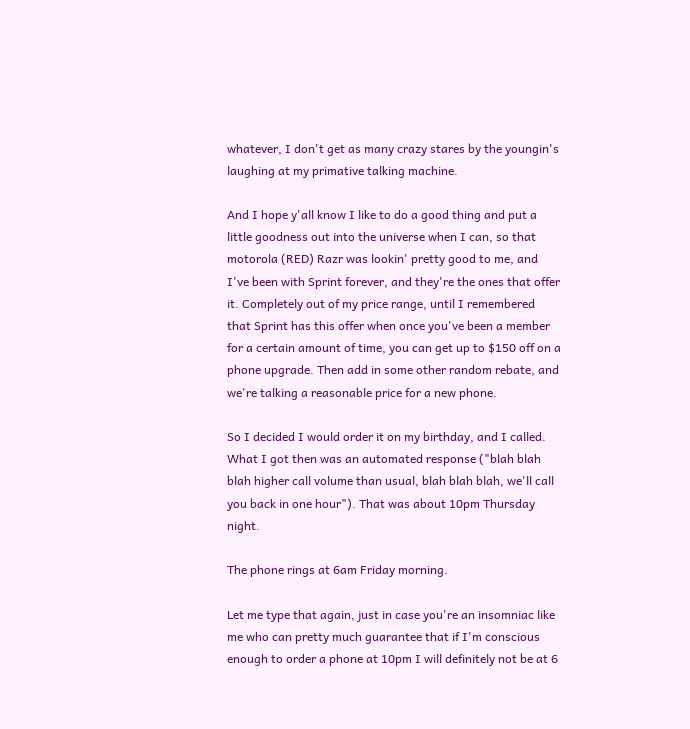whatever, I don't get as many crazy stares by the youngin's laughing at my primative talking machine.

And I hope y'all know I like to do a good thing and put a little goodness out into the universe when I can, so that motorola (RED) Razr was lookin' pretty good to me, and I've been with Sprint forever, and they're the ones that offer it. Completely out of my price range, until I remembered that Sprint has this offer when once you've been a member for a certain amount of time, you can get up to $150 off on a phone upgrade. Then add in some other random rebate, and we're talking a reasonable price for a new phone.

So I decided I would order it on my birthday, and I called. What I got then was an automated response ("blah blah blah higher call volume than usual, blah blah blah, we'll call you back in one hour"). That was about 10pm Thursday night.

The phone rings at 6am Friday morning.

Let me type that again, just in case you're an insomniac like me who can pretty much guarantee that if I'm conscious enough to order a phone at 10pm I will definitely not be at 6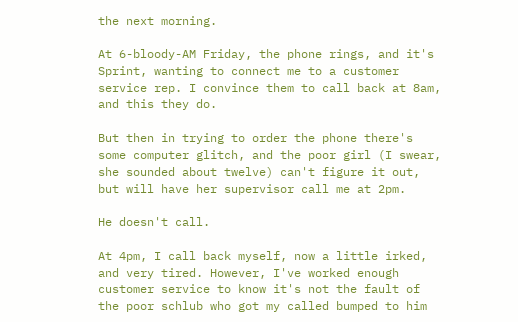the next morning.

At 6-bloody-AM Friday, the phone rings, and it's Sprint, wanting to connect me to a customer service rep. I convince them to call back at 8am, and this they do.

But then in trying to order the phone there's some computer glitch, and the poor girl (I swear, she sounded about twelve) can't figure it out, but will have her supervisor call me at 2pm.

He doesn't call.

At 4pm, I call back myself, now a little irked, and very tired. However, I've worked enough customer service to know it's not the fault of the poor schlub who got my called bumped to him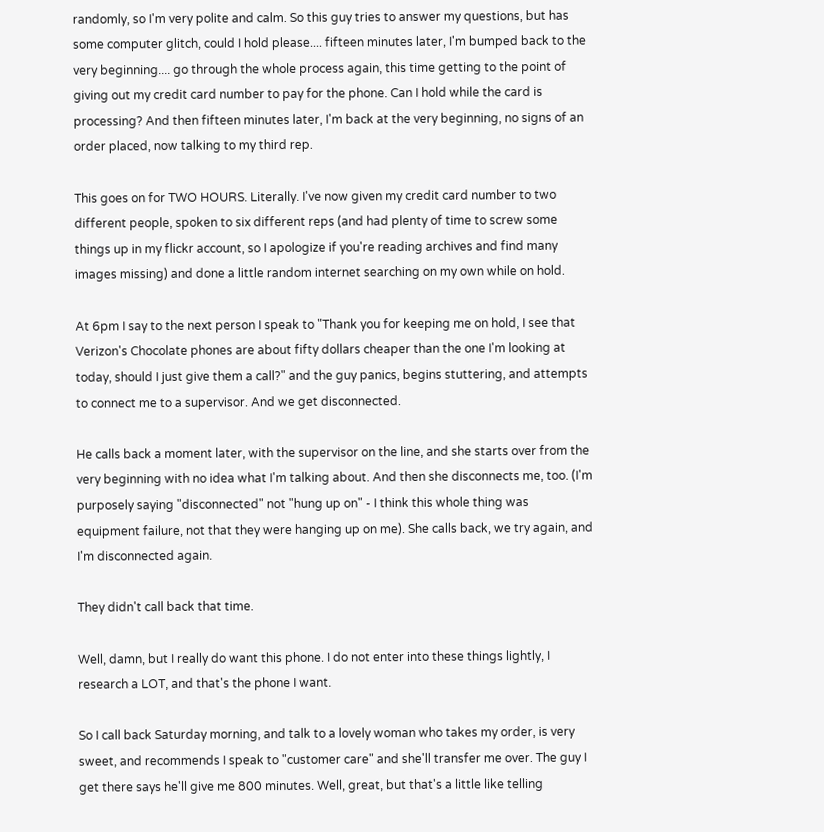randomly, so I'm very polite and calm. So this guy tries to answer my questions, but has some computer glitch, could I hold please.... fifteen minutes later, I'm bumped back to the very beginning.... go through the whole process again, this time getting to the point of giving out my credit card number to pay for the phone. Can I hold while the card is processing? And then fifteen minutes later, I'm back at the very beginning, no signs of an order placed, now talking to my third rep.

This goes on for TWO HOURS. Literally. I've now given my credit card number to two different people, spoken to six different reps (and had plenty of time to screw some things up in my flickr account, so I apologize if you're reading archives and find many images missing) and done a little random internet searching on my own while on hold.

At 6pm I say to the next person I speak to "Thank you for keeping me on hold, I see that Verizon's Chocolate phones are about fifty dollars cheaper than the one I'm looking at today, should I just give them a call?" and the guy panics, begins stuttering, and attempts to connect me to a supervisor. And we get disconnected.

He calls back a moment later, with the supervisor on the line, and she starts over from the very beginning with no idea what I'm talking about. And then she disconnects me, too. (I'm purposely saying "disconnected" not "hung up on" - I think this whole thing was equipment failure, not that they were hanging up on me). She calls back, we try again, and I'm disconnected again.

They didn't call back that time.

Well, damn, but I really do want this phone. I do not enter into these things lightly, I research a LOT, and that's the phone I want.

So I call back Saturday morning, and talk to a lovely woman who takes my order, is very sweet, and recommends I speak to "customer care" and she'll transfer me over. The guy I get there says he'll give me 800 minutes. Well, great, but that's a little like telling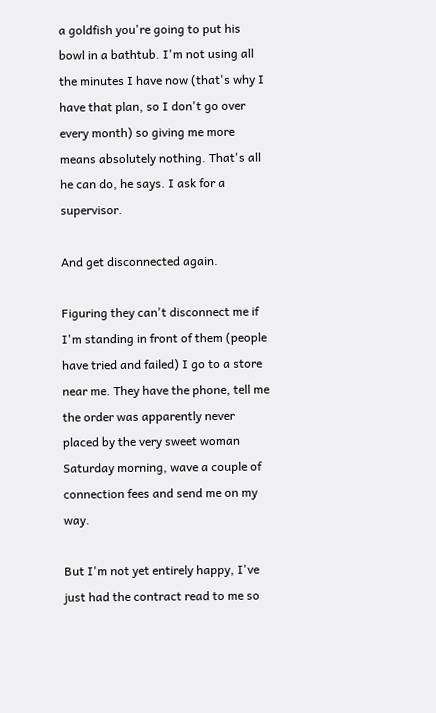a goldfish you're going to put his bowl in a bathtub. I'm not using all the minutes I have now (that's why I have that plan, so I don't go over every month) so giving me more means absolutely nothing. That's all he can do, he says. I ask for a supervisor.

And get disconnected again.

Figuring they can't disconnect me if I'm standing in front of them (people have tried and failed) I go to a store near me. They have the phone, tell me the order was apparently never placed by the very sweet woman Saturday morning, wave a couple of connection fees and send me on my way.

But I'm not yet entirely happy, I've just had the contract read to me so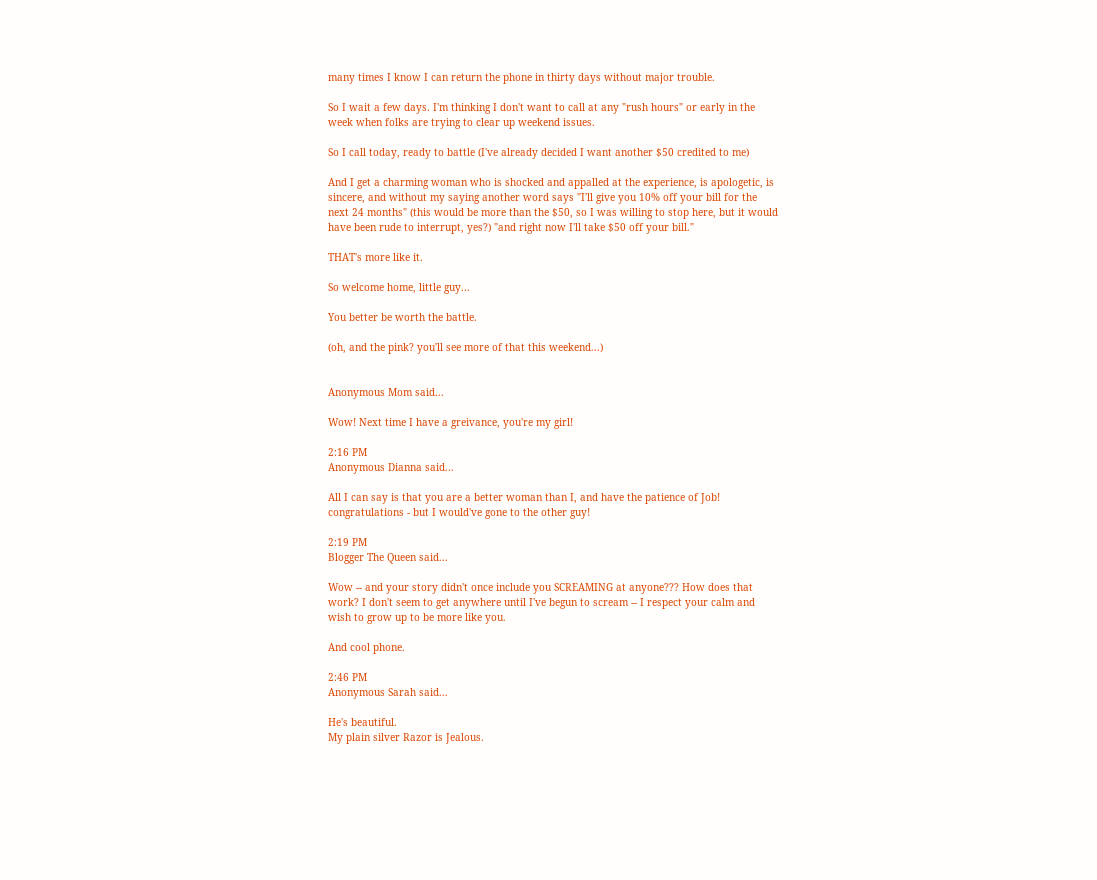many times I know I can return the phone in thirty days without major trouble.

So I wait a few days. I'm thinking I don't want to call at any "rush hours" or early in the week when folks are trying to clear up weekend issues.

So I call today, ready to battle (I've already decided I want another $50 credited to me)

And I get a charming woman who is shocked and appalled at the experience, is apologetic, is sincere, and without my saying another word says "I'll give you 10% off your bill for the next 24 months" (this would be more than the $50, so I was willing to stop here, but it would have been rude to interrupt, yes?) "and right now I'll take $50 off your bill."

THAT's more like it.

So welcome home, little guy...

You better be worth the battle.

(oh, and the pink? you'll see more of that this weekend...)


Anonymous Mom said...

Wow! Next time I have a greivance, you're my girl!

2:16 PM
Anonymous Dianna said...

All I can say is that you are a better woman than I, and have the patience of Job! congratulations - but I would've gone to the other guy!

2:19 PM
Blogger The Queen said...

Wow -- and your story didn't once include you SCREAMING at anyone??? How does that work? I don't seem to get anywhere until I've begun to scream -- I respect your calm and wish to grow up to be more like you.

And cool phone.

2:46 PM
Anonymous Sarah said...

He's beautiful.
My plain silver Razor is Jealous.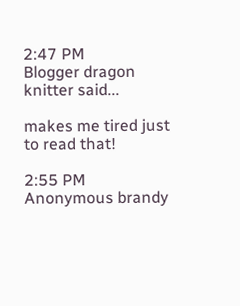2:47 PM
Blogger dragon knitter said...

makes me tired just to read that!

2:55 PM
Anonymous brandy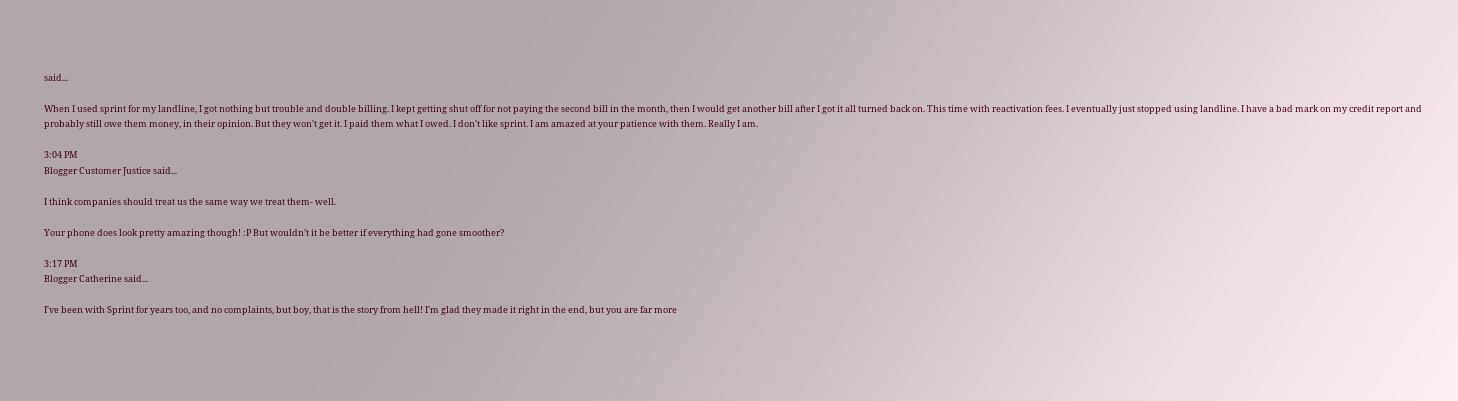said...

When I used sprint for my landline, I got nothing but trouble and double billing. I kept getting shut off for not paying the second bill in the month, then I would get another bill after I got it all turned back on. This time with reactivation fees. I eventually just stopped using landline. I have a bad mark on my credit report and probably still owe them money, in their opinion. But they won't get it. I paid them what I owed. I don't like sprint. I am amazed at your patience with them. Really I am.

3:04 PM
Blogger Customer Justice said...

I think companies should treat us the same way we treat them- well.

Your phone does look pretty amazing though! :P But wouldn’t it be better if everything had gone smoother?

3:17 PM
Blogger Catherine said...

I've been with Sprint for years too, and no complaints, but boy, that is the story from hell! I'm glad they made it right in the end, but you are far more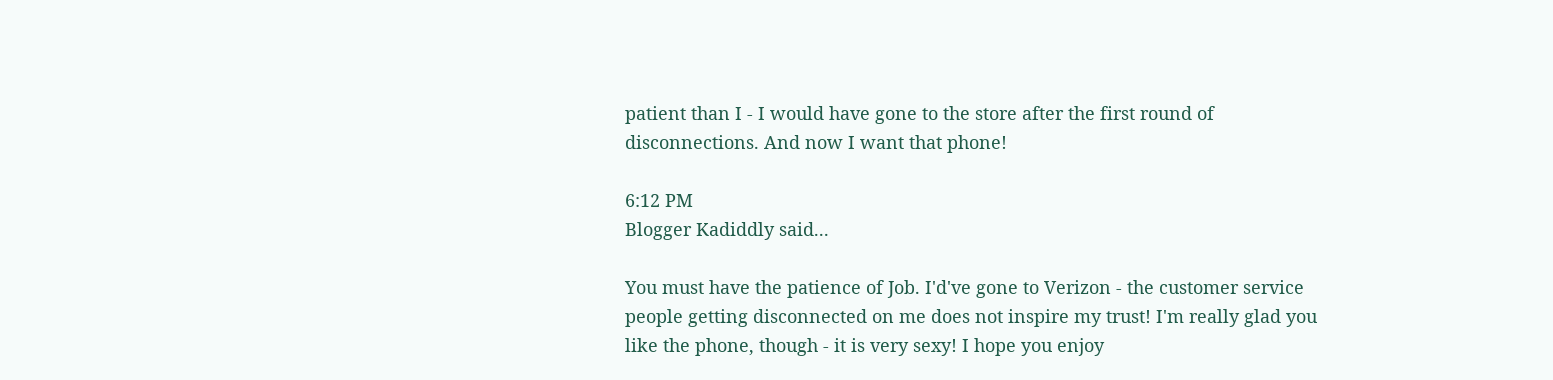patient than I - I would have gone to the store after the first round of disconnections. And now I want that phone!

6:12 PM
Blogger Kadiddly said...

You must have the patience of Job. I'd've gone to Verizon - the customer service people getting disconnected on me does not inspire my trust! I'm really glad you like the phone, though - it is very sexy! I hope you enjoy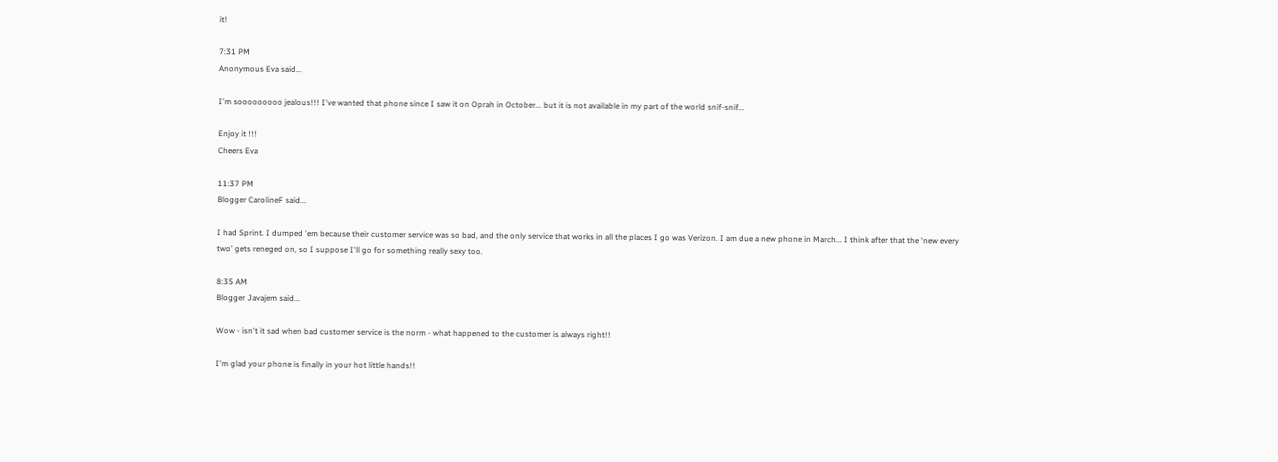it!

7:31 PM
Anonymous Eva said...

I'm sooooooooo jealous!!! I've wanted that phone since I saw it on Oprah in October... but it is not available in my part of the world snif-snif...

Enjoy it !!!
Cheers Eva

11:37 PM
Blogger CarolineF said...

I had Sprint. I dumped 'em because their customer service was so bad, and the only service that works in all the places I go was Verizon. I am due a new phone in March... I think after that the 'new every two' gets reneged on, so I suppose I'll go for something really sexy too.

8:35 AM
Blogger Javajem said...

Wow - isn't it sad when bad customer service is the norm - what happened to the customer is always right!!

I'm glad your phone is finally in your hot little hands!!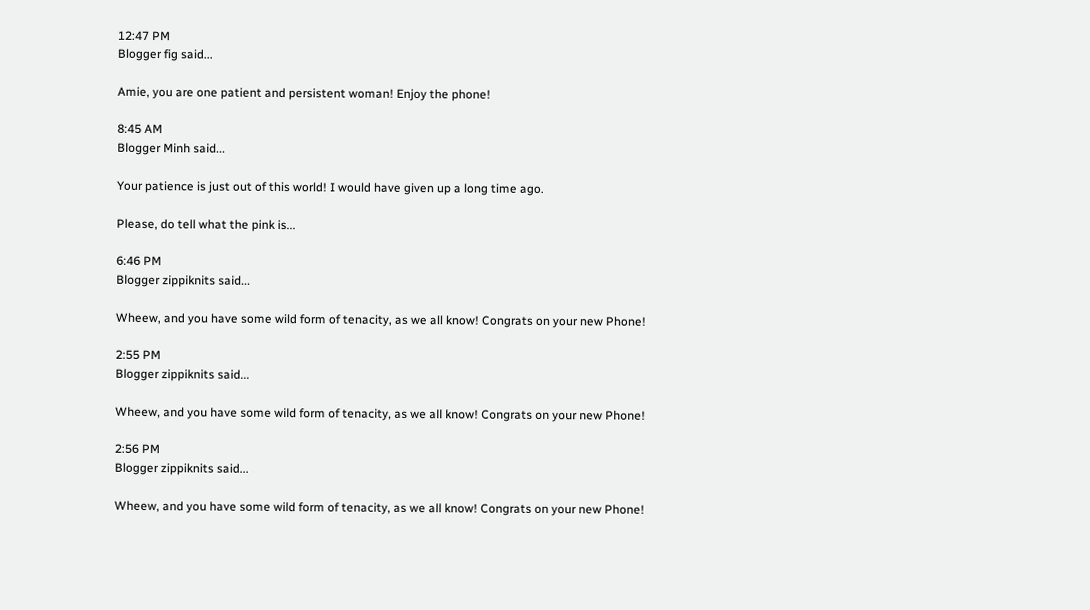12:47 PM
Blogger fig said...

Amie, you are one patient and persistent woman! Enjoy the phone!

8:45 AM
Blogger Minh said...

Your patience is just out of this world! I would have given up a long time ago.

Please, do tell what the pink is...

6:46 PM
Blogger zippiknits said...

Wheew, and you have some wild form of tenacity, as we all know! Congrats on your new Phone!

2:55 PM
Blogger zippiknits said...

Wheew, and you have some wild form of tenacity, as we all know! Congrats on your new Phone!

2:56 PM
Blogger zippiknits said...

Wheew, and you have some wild form of tenacity, as we all know! Congrats on your new Phone!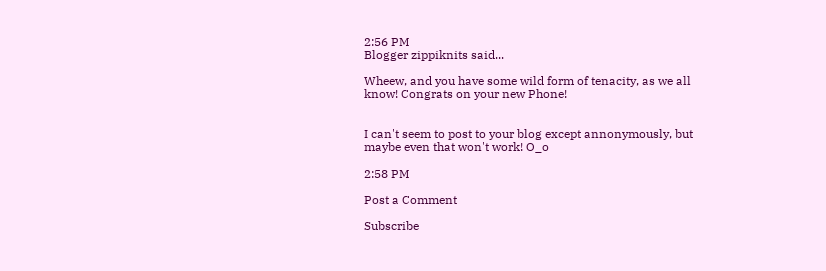2:56 PM
Blogger zippiknits said...

Wheew, and you have some wild form of tenacity, as we all know! Congrats on your new Phone!


I can't seem to post to your blog except annonymously, but maybe even that won't work! O_o

2:58 PM

Post a Comment

Subscribe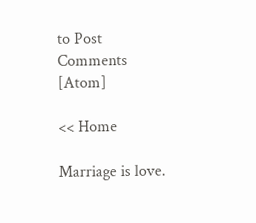to Post Comments [Atom]

<< Home

Marriage is love.